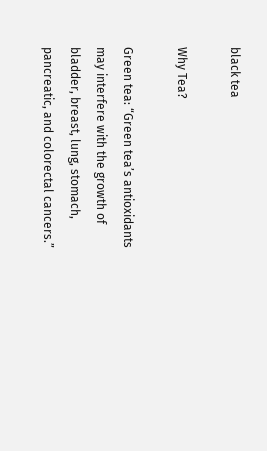black tea

Why Tea?

Green tea: “Green tea’s antioxidants may interfere with the growth of bladder, breast, lung, stomach, pancreatic, and colorectal cancers.”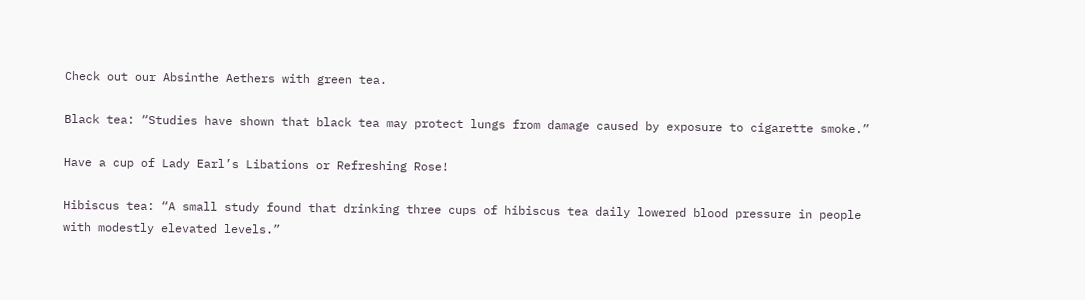Check out our Absinthe Aethers with green tea.

Black tea: “Studies have shown that black tea may protect lungs from damage caused by exposure to cigarette smoke.”

Have a cup of Lady Earl’s Libations or Refreshing Rose!

Hibiscus tea: “A small study found that drinking three cups of hibiscus tea daily lowered blood pressure in people with modestly elevated levels.”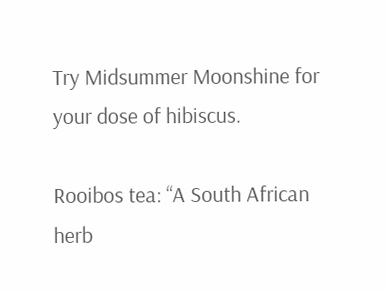Try Midsummer Moonshine for your dose of hibiscus.

Rooibos tea: “A South African herb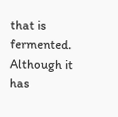that is fermented. Although it has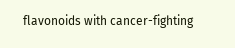flavonoids with cancer-fighting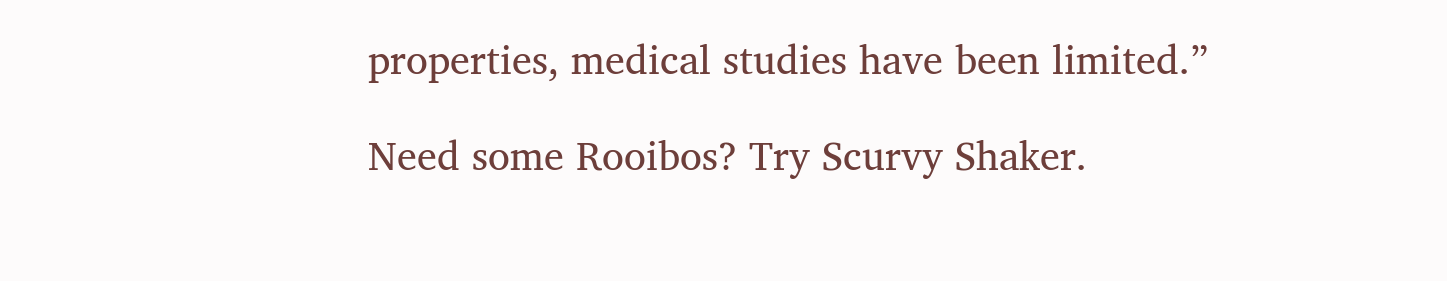properties, medical studies have been limited.”

Need some Rooibos? Try Scurvy Shaker.